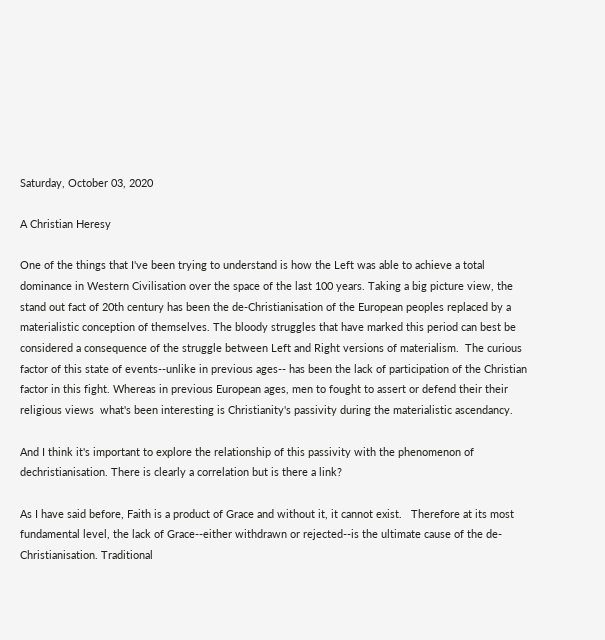Saturday, October 03, 2020

A Christian Heresy

One of the things that I've been trying to understand is how the Left was able to achieve a total dominance in Western Civilisation over the space of the last 100 years. Taking a big picture view, the stand out fact of 20th century has been the de-Christianisation of the European peoples replaced by a materialistic conception of themselves. The bloody struggles that have marked this period can best be considered a consequence of the struggle between Left and Right versions of materialism.  The curious factor of this state of events--unlike in previous ages-- has been the lack of participation of the Christian factor in this fight. Whereas in previous European ages, men to fought to assert or defend their their religious views  what's been interesting is Christianity's passivity during the materialistic ascendancy.

And I think it's important to explore the relationship of this passivity with the phenomenon of  dechristianisation. There is clearly a correlation but is there a link?

As I have said before, Faith is a product of Grace and without it, it cannot exist.   Therefore at its most fundamental level, the lack of Grace--either withdrawn or rejected--is the ultimate cause of the de-Christianisation. Traditional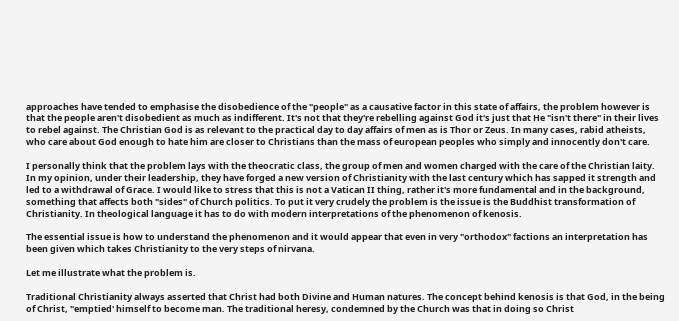approaches have tended to emphasise the disobedience of the "people" as a causative factor in this state of affairs, the problem however is that the people aren't disobedient as much as indifferent. It's not that they're rebelling against God it's just that He "isn't there" in their lives to rebel against. The Christian God is as relevant to the practical day to day affairs of men as is Thor or Zeus. In many cases, rabid atheists, who care about God enough to hate him are closer to Christians than the mass of european peoples who simply and innocently don't care.

I personally think that the problem lays with the theocratic class, the group of men and women charged with the care of the Christian laity. In my opinion, under their leadership, they have forged a new version of Christianity with the last century which has sapped it strength and led to a withdrawal of Grace. I would like to stress that this is not a Vatican II thing, rather it's more fundamental and in the background, something that affects both "sides" of Church politics. To put it very crudely the problem is the issue is the Buddhist transformation of Christianity. In theological language it has to do with modern interpretations of the phenomenon of kenosis.

The essential issue is how to understand the phenomenon and it would appear that even in very "orthodox" factions an interpretation has been given which takes Christianity to the very steps of nirvana.

Let me illustrate what the problem is.

Traditional Christianity always asserted that Christ had both Divine and Human natures. The concept behind kenosis is that God, in the being of Christ, "emptied' himself to become man. The traditional heresy, condemned by the Church was that in doing so Christ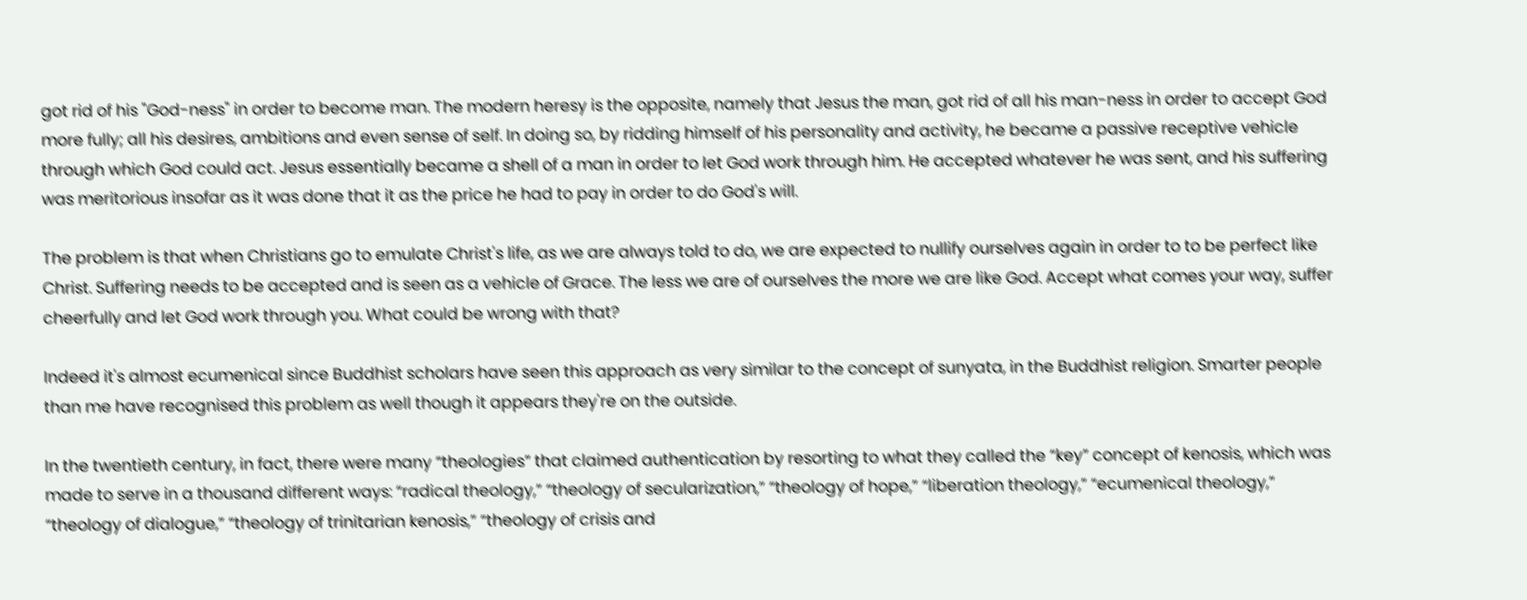got rid of his "God-ness" in order to become man. The modern heresy is the opposite, namely that Jesus the man, got rid of all his man-ness in order to accept God more fully; all his desires, ambitions and even sense of self. In doing so, by ridding himself of his personality and activity, he became a passive receptive vehicle through which God could act. Jesus essentially became a shell of a man in order to let God work through him. He accepted whatever he was sent, and his suffering was meritorious insofar as it was done that it as the price he had to pay in order to do God's will.

The problem is that when Christians go to emulate Christ's life, as we are always told to do, we are expected to nullify ourselves again in order to to be perfect like Christ. Suffering needs to be accepted and is seen as a vehicle of Grace. The less we are of ourselves the more we are like God. Accept what comes your way, suffer cheerfully and let God work through you. What could be wrong with that?

Indeed it's almost ecumenical since Buddhist scholars have seen this approach as very similar to the concept of sunyata, in the Buddhist religion. Smarter people than me have recognised this problem as well though it appears they're on the outside.

In the twentieth century, in fact, there were many “theologies” that claimed authentication by resorting to what they called the “key” concept of kenosis, which was made to serve in a thousand different ways: “radical theology,” “theology of secularization,” “theology of hope,” “liberation theology,” “ecumenical theology,” “theology of dialogue,” “theology of trinitarian kenosis,” “theology of crisis and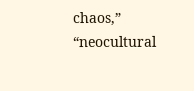chaos,” “neocultural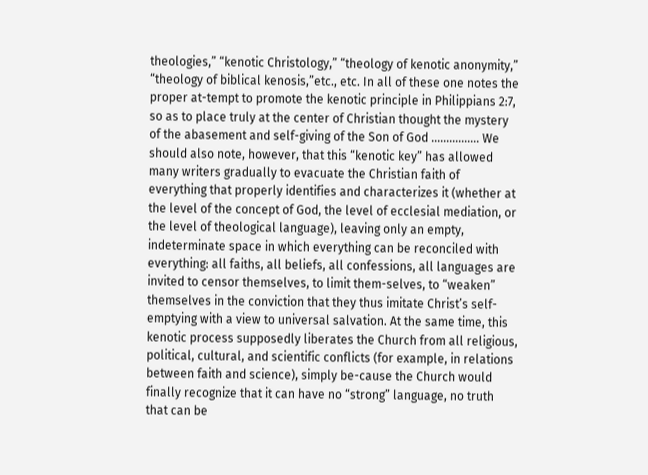theologies,” “kenotic Christology,” “theology of kenotic anonymity,” “theology of biblical kenosis,”etc., etc. In all of these one notes the proper at-tempt to promote the kenotic principle in Philippians 2:7, so as to place truly at the center of Christian thought the mystery of the abasement and self-giving of the Son of God ................ We should also note, however, that this “kenotic key” has allowed many writers gradually to evacuate the Christian faith of everything that properly identifies and characterizes it (whether at the level of the concept of God, the level of ecclesial mediation, or the level of theological language), leaving only an empty, indeterminate space in which everything can be reconciled with everything: all faiths, all beliefs, all confessions, all languages are invited to censor themselves, to limit them-selves, to “weaken” themselves in the conviction that they thus imitate Christ’s self-emptying with a view to universal salvation. At the same time, this kenotic process supposedly liberates the Church from all religious, political, cultural, and scientific conflicts (for example, in relations between faith and science), simply be-cause the Church would finally recognize that it can have no “strong” language, no truth that can be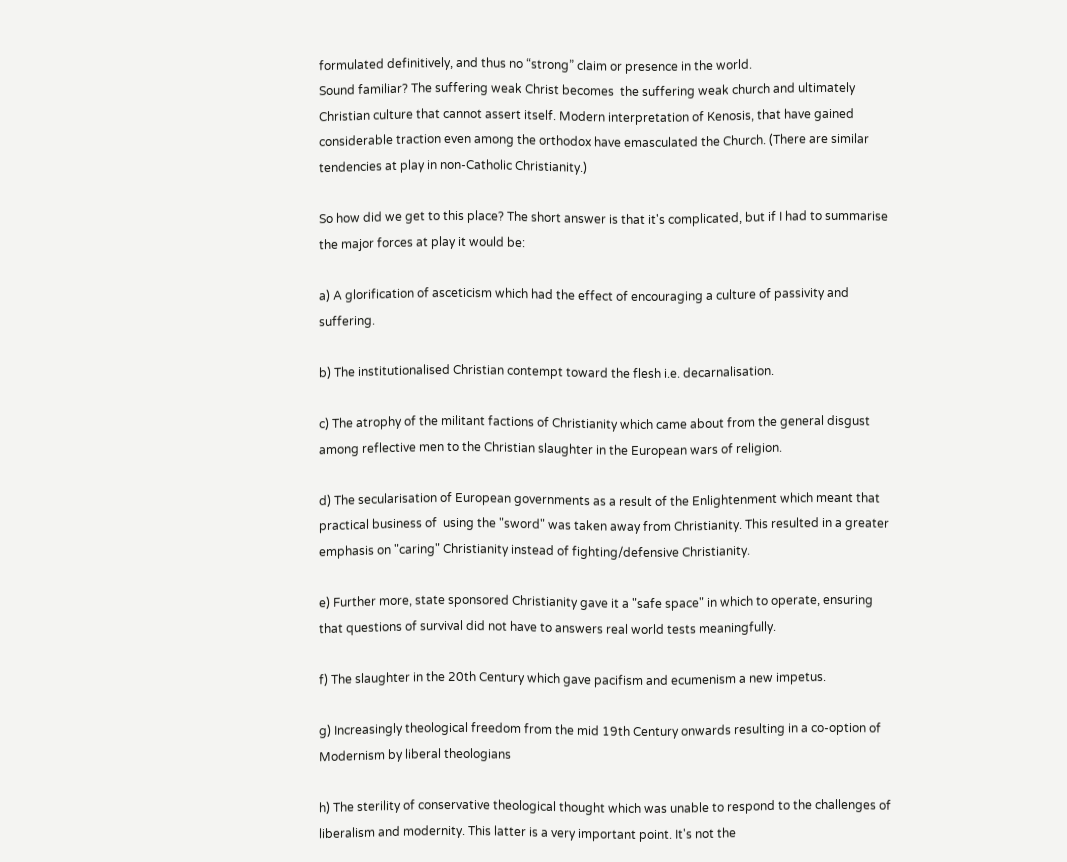formulated definitively, and thus no “strong” claim or presence in the world.
Sound familiar? The suffering weak Christ becomes  the suffering weak church and ultimately Christian culture that cannot assert itself. Modern interpretation of Kenosis, that have gained considerable traction even among the orthodox have emasculated the Church. (There are similar tendencies at play in non-Catholic Christianity.)

So how did we get to this place? The short answer is that it's complicated, but if I had to summarise the major forces at play it would be:

a) A glorification of asceticism which had the effect of encouraging a culture of passivity and suffering.

b) The institutionalised Christian contempt toward the flesh i.e. decarnalisation.

c) The atrophy of the militant factions of Christianity which came about from the general disgust among reflective men to the Christian slaughter in the European wars of religion.

d) The secularisation of European governments as a result of the Enlightenment which meant that practical business of  using the "sword" was taken away from Christianity. This resulted in a greater emphasis on "caring" Christianity instead of fighting/defensive Christianity.

e) Further more, state sponsored Christianity gave it a "safe space" in which to operate, ensuring that questions of survival did not have to answers real world tests meaningfully.

f) The slaughter in the 20th Century which gave pacifism and ecumenism a new impetus.

g) Increasingly theological freedom from the mid 19th Century onwards resulting in a co-option of Modernism by liberal theologians

h) The sterility of conservative theological thought which was unable to respond to the challenges of liberalism and modernity. This latter is a very important point. It's not the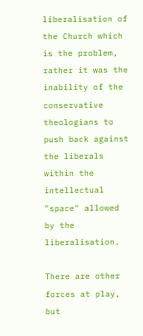liberalisation of the Church which is the problem, rather it was the inability of the conservative theologians to push back against the liberals within the intellectual "space" allowed by the liberalisation.

There are other forces at play, but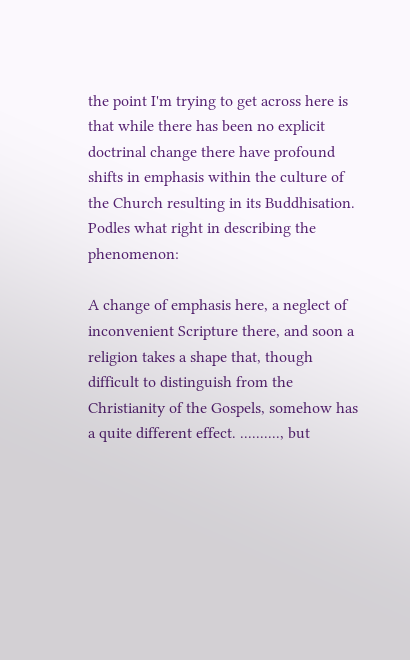the point I'm trying to get across here is that while there has been no explicit doctrinal change there have profound shifts in emphasis within the culture of the Church resulting in its Buddhisation.  Podles what right in describing the phenomenon:

A change of emphasis here, a neglect of inconvenient Scripture there, and soon a religion takes a shape that, though difficult to distinguish from the Christianity of the Gospels, somehow has a quite different effect. .........., but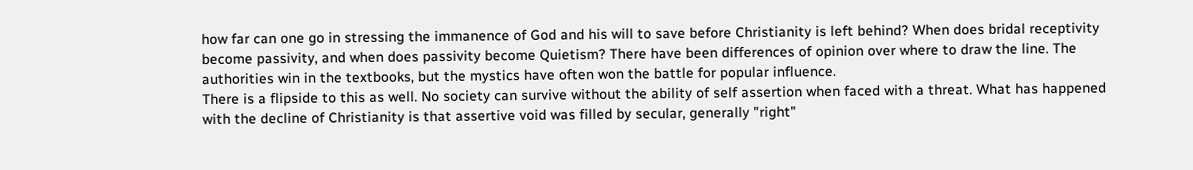how far can one go in stressing the immanence of God and his will to save before Christianity is left behind? When does bridal receptivity become passivity, and when does passivity become Quietism? There have been differences of opinion over where to draw the line. The authorities win in the textbooks, but the mystics have often won the battle for popular influence.
There is a flipside to this as well. No society can survive without the ability of self assertion when faced with a threat. What has happened with the decline of Christianity is that assertive void was filled by secular, generally "right"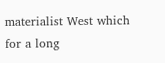materialist West which for a long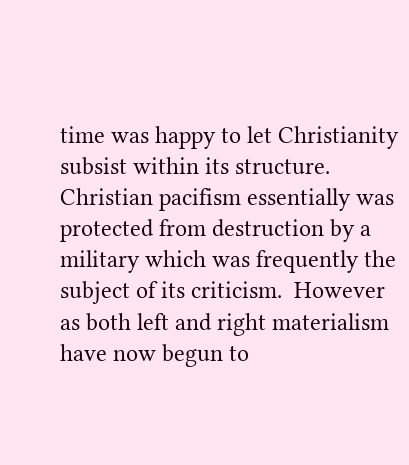time was happy to let Christianity subsist within its structure. Christian pacifism essentially was protected from destruction by a military which was frequently the subject of its criticism.  However as both left and right materialism have now begun to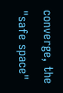converge, the "safe space"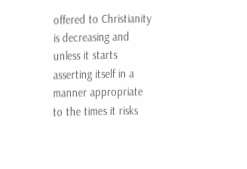offered to Christianity is decreasing and unless it starts asserting itself in a manner appropriate to the times it risks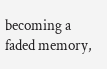becoming a faded memory,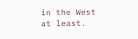in the West at least.